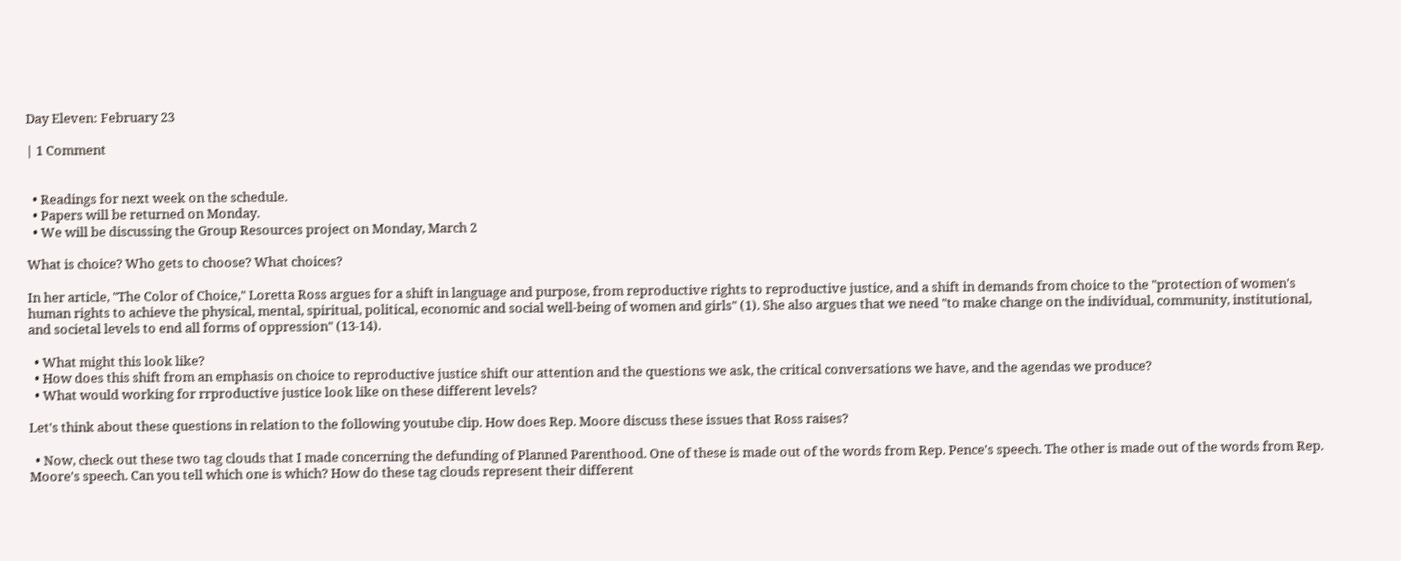Day Eleven: February 23

| 1 Comment


  • Readings for next week on the schedule.
  • Papers will be returned on Monday.
  • We will be discussing the Group Resources project on Monday, March 2

What is choice? Who gets to choose? What choices?

In her article, "The Color of Choice," Loretta Ross argues for a shift in language and purpose, from reproductive rights to reproductive justice, and a shift in demands from choice to the "protection of women's human rights to achieve the physical, mental, spiritual, political, economic and social well-being of women and girls" (1). She also argues that we need "to make change on the individual, community, institutional, and societal levels to end all forms of oppression" (13-14).

  • What might this look like?
  • How does this shift from an emphasis on choice to reproductive justice shift our attention and the questions we ask, the critical conversations we have, and the agendas we produce?
  • What would working for rrproductive justice look like on these different levels?

Let's think about these questions in relation to the following youtube clip. How does Rep. Moore discuss these issues that Ross raises?

  • Now, check out these two tag clouds that I made concerning the defunding of Planned Parenthood. One of these is made out of the words from Rep. Pence's speech. The other is made out of the words from Rep. Moore's speech. Can you tell which one is which? How do these tag clouds represent their different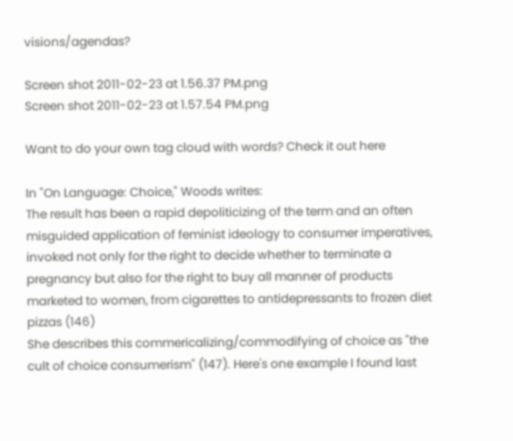visions/agendas?

Screen shot 2011-02-23 at 1.56.37 PM.png
Screen shot 2011-02-23 at 1.57.54 PM.png

Want to do your own tag cloud with words? Check it out here

In "On Language: Choice," Woods writes:
The result has been a rapid depoliticizing of the term and an often misguided application of feminist ideology to consumer imperatives, invoked not only for the right to decide whether to terminate a pregnancy but also for the right to buy all manner of products marketed to women, from cigarettes to antidepressants to frozen diet pizzas (146)
She describes this commericalizing/commodifying of choice as "the cult of choice consumerism" (147). Here's one example I found last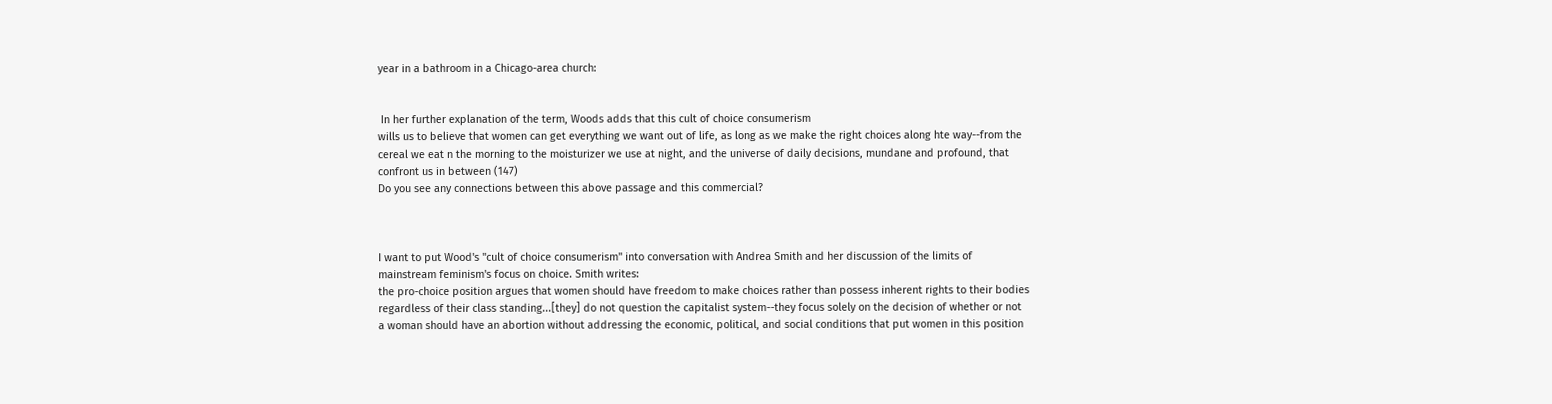year in a bathroom in a Chicago-area church:


 In her further explanation of the term, Woods adds that this cult of choice consumerism
wills us to believe that women can get everything we want out of life, as long as we make the right choices along hte way--from the cereal we eat n the morning to the moisturizer we use at night, and the universe of daily decisions, mundane and profound, that confront us in between (147)
Do you see any connections between this above passage and this commercial?



I want to put Wood's "cult of choice consumerism" into conversation with Andrea Smith and her discussion of the limits of mainstream feminism's focus on choice. Smith writes:
the pro-choice position argues that women should have freedom to make choices rather than possess inherent rights to their bodies regardless of their class standing...[they] do not question the capitalist system--they focus solely on the decision of whether or not a woman should have an abortion without addressing the economic, political, and social conditions that put women in this position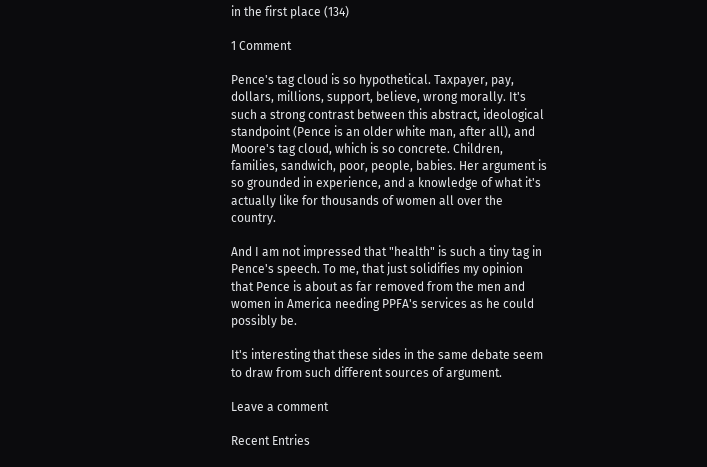in the first place (134)

1 Comment

Pence's tag cloud is so hypothetical. Taxpayer, pay, dollars, millions, support, believe, wrong morally. It's such a strong contrast between this abstract, ideological standpoint (Pence is an older white man, after all), and Moore's tag cloud, which is so concrete. Children, families, sandwich, poor, people, babies. Her argument is so grounded in experience, and a knowledge of what it's actually like for thousands of women all over the country.

And I am not impressed that "health" is such a tiny tag in Pence's speech. To me, that just solidifies my opinion that Pence is about as far removed from the men and women in America needing PPFA's services as he could possibly be.

It's interesting that these sides in the same debate seem to draw from such different sources of argument.

Leave a comment

Recent Entries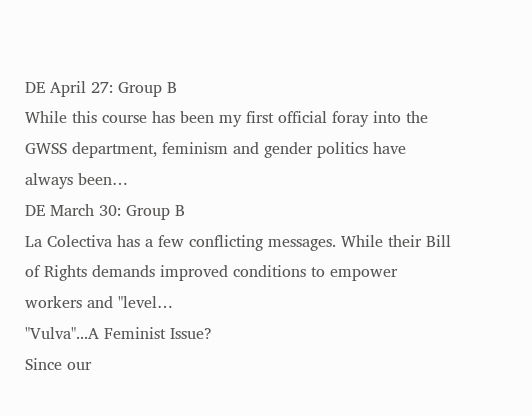DE April 27: Group B
While this course has been my first official foray into the GWSS department, feminism and gender politics have always been…
DE March 30: Group B
La Colectiva has a few conflicting messages. While their Bill of Rights demands improved conditions to empower workers and "level…
"Vulva"...A Feminist Issue?
Since our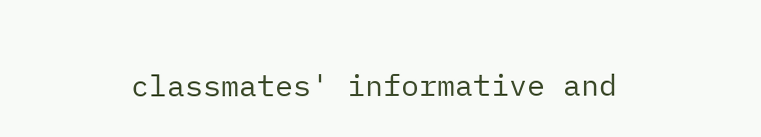classmates' informative and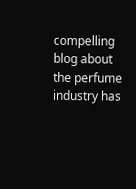compelling blog about the perfume industry has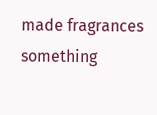made fragrances something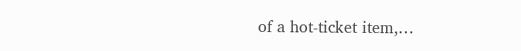of a hot-ticket item,…